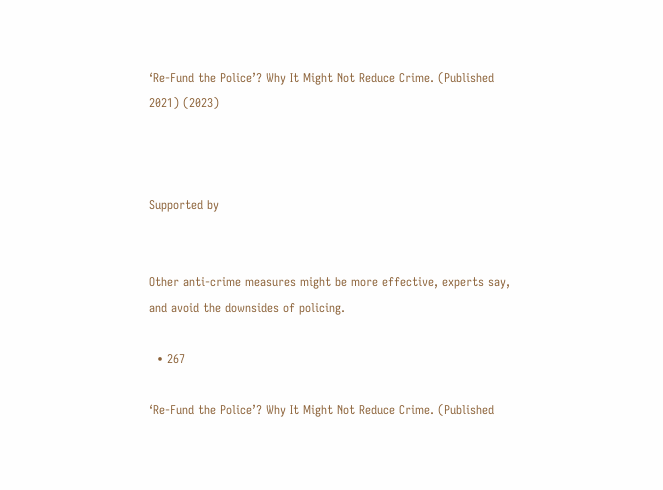‘Re-Fund the Police’? Why It Might Not Reduce Crime. (Published 2021) (2023)



Supported by


Other anti-crime measures might be more effective, experts say, and avoid the downsides of policing.

  • 267

‘Re-Fund the Police’? Why It Might Not Reduce Crime. (Published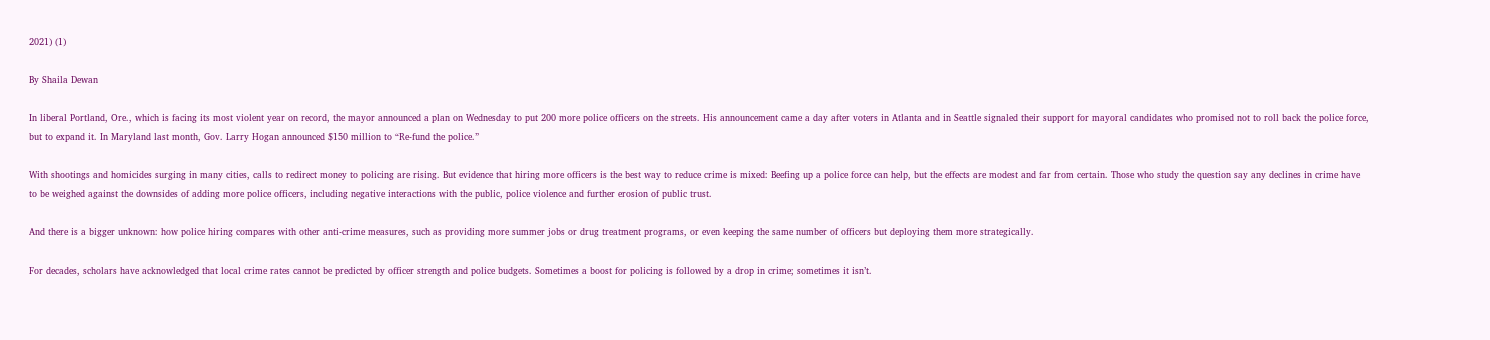2021) (1)

By Shaila Dewan

In liberal Portland, Ore., which is facing its most violent year on record, the mayor announced a plan on Wednesday to put 200 more police officers on the streets. His announcement came a day after voters in Atlanta and in Seattle signaled their support for mayoral candidates who promised not to roll back the police force, but to expand it. In Maryland last month, Gov. Larry Hogan announced $150 million to “Re-fund the police.”

With shootings and homicides surging in many cities, calls to redirect money to policing are rising. But evidence that hiring more officers is the best way to reduce crime is mixed: Beefing up a police force can help, but the effects are modest and far from certain. Those who study the question say any declines in crime have to be weighed against the downsides of adding more police officers, including negative interactions with the public, police violence and further erosion of public trust.

And there is a bigger unknown: how police hiring compares with other anti-crime measures, such as providing more summer jobs or drug treatment programs, or even keeping the same number of officers but deploying them more strategically.

For decades, scholars have acknowledged that local crime rates cannot be predicted by officer strength and police budgets. Sometimes a boost for policing is followed by a drop in crime; sometimes it isn’t.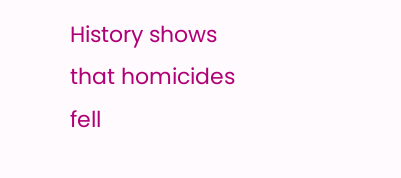History shows that homicides fell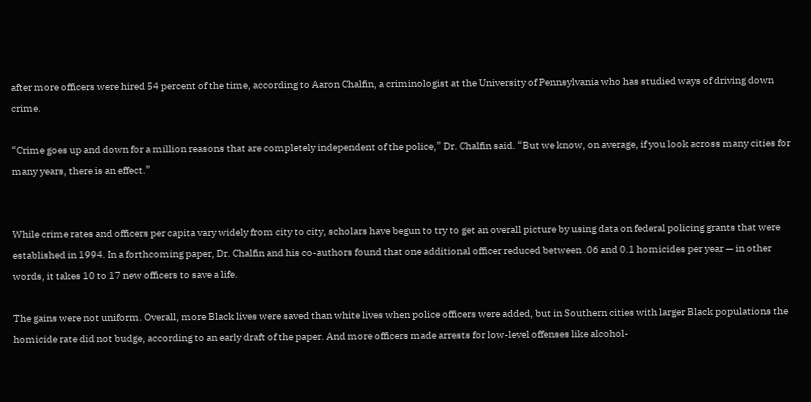after more officers were hired 54 percent of the time, according to Aaron Chalfin, a criminologist at the University of Pennsylvania who has studied ways of driving down crime.

“Crime goes up and down for a million reasons that are completely independent of the police,” Dr. Chalfin said. “But we know, on average, if you look across many cities for many years, there is an effect.”


While crime rates and officers per capita vary widely from city to city, scholars have begun to try to get an overall picture by using data on federal policing grants that were established in 1994. In a forthcoming paper, Dr. Chalfin and his co-authors found that one additional officer reduced between .06 and 0.1 homicides per year — in other words, it takes 10 to 17 new officers to save a life.

The gains were not uniform. Overall, more Black lives were saved than white lives when police officers were added, but in Southern cities with larger Black populations the homicide rate did not budge, according to an early draft of the paper. And more officers made arrests for low-level offenses like alcohol-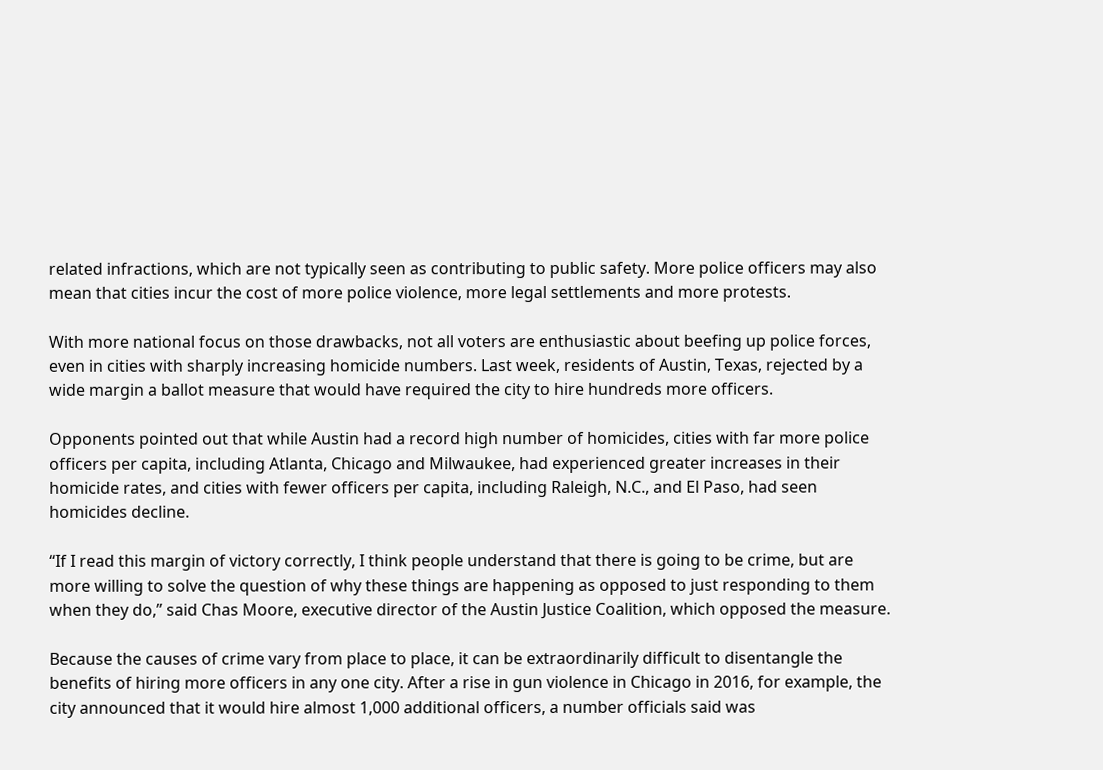related infractions, which are not typically seen as contributing to public safety. More police officers may also mean that cities incur the cost of more police violence, more legal settlements and more protests.

With more national focus on those drawbacks, not all voters are enthusiastic about beefing up police forces, even in cities with sharply increasing homicide numbers. Last week, residents of Austin, Texas, rejected by a wide margin a ballot measure that would have required the city to hire hundreds more officers.

Opponents pointed out that while Austin had a record high number of homicides, cities with far more police officers per capita, including Atlanta, Chicago and Milwaukee, had experienced greater increases in their homicide rates, and cities with fewer officers per capita, including Raleigh, N.C., and El Paso, had seen homicides decline.

“If I read this margin of victory correctly, I think people understand that there is going to be crime, but are more willing to solve the question of why these things are happening as opposed to just responding to them when they do,” said Chas Moore, executive director of the Austin Justice Coalition, which opposed the measure.

Because the causes of crime vary from place to place, it can be extraordinarily difficult to disentangle the benefits of hiring more officers in any one city. After a rise in gun violence in Chicago in 2016, for example, the city announced that it would hire almost 1,000 additional officers, a number officials said was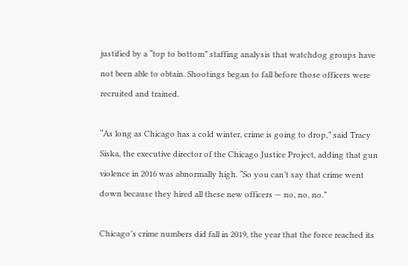justified by a “top to bottom” staffing analysis that watchdog groups have not been able to obtain. Shootings began to fall before those officers were recruited and trained.

“As long as Chicago has a cold winter, crime is going to drop,” said Tracy Siska, the executive director of the Chicago Justice Project, adding that gun violence in 2016 was abnormally high. “So you can’t say that crime went down because they hired all these new officers — no, no, no.”

Chicago’s crime numbers did fall in 2019, the year that the force reached its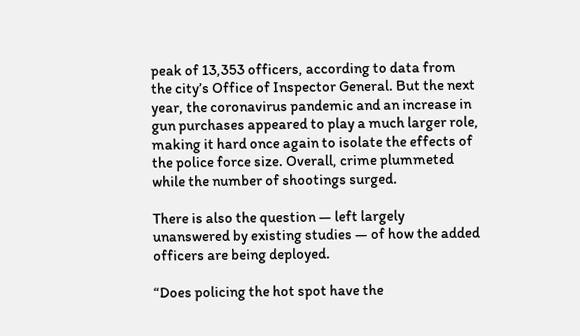peak of 13,353 officers, according to data from the city’s Office of Inspector General. But the next year, the coronavirus pandemic and an increase in gun purchases appeared to play a much larger role, making it hard once again to isolate the effects of the police force size. Overall, crime plummeted while the number of shootings surged.

There is also the question — left largely unanswered by existing studies — of how the added officers are being deployed.

“Does policing the hot spot have the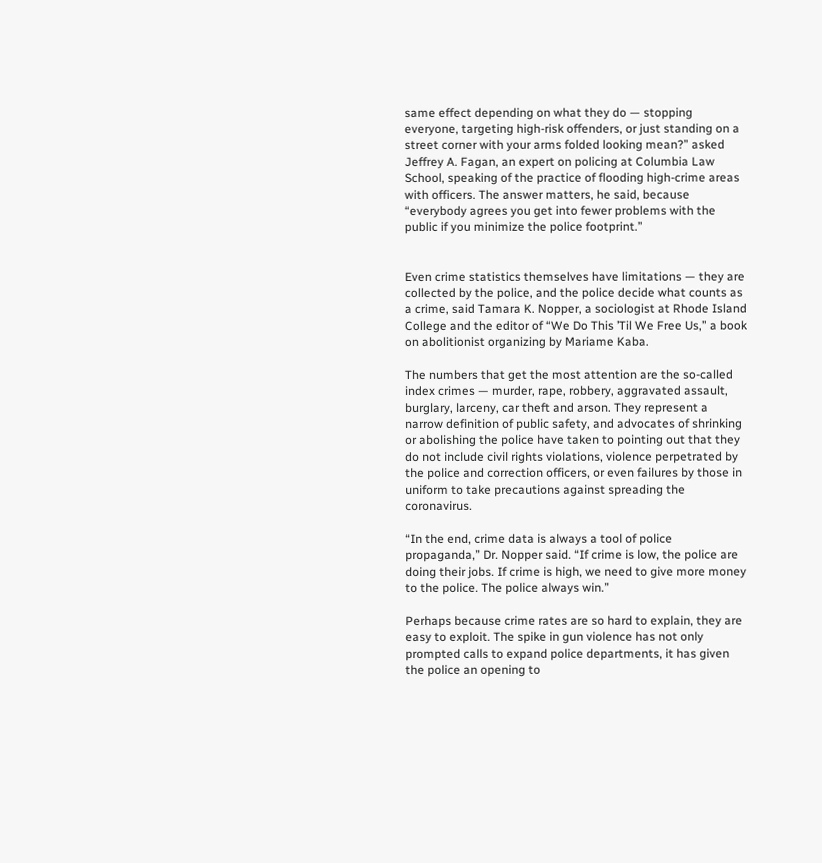same effect depending on what they do — stopping everyone, targeting high-risk offenders, or just standing on a street corner with your arms folded looking mean?” asked Jeffrey A. Fagan, an expert on policing at Columbia Law School, speaking of the practice of flooding high-crime areas with officers. The answer matters, he said, because “everybody agrees you get into fewer problems with the public if you minimize the police footprint.”


Even crime statistics themselves have limitations — they are collected by the police, and the police decide what counts as a crime, said Tamara K. Nopper, a sociologist at Rhode Island College and the editor of “We Do This ’Til We Free Us,” a book on abolitionist organizing by Mariame Kaba.

The numbers that get the most attention are the so-called index crimes — murder, rape, robbery, aggravated assault, burglary, larceny, car theft and arson. They represent a narrow definition of public safety, and advocates of shrinking or abolishing the police have taken to pointing out that they do not include civil rights violations, violence perpetrated by the police and correction officers, or even failures by those in uniform to take precautions against spreading the coronavirus.

“In the end, crime data is always a tool of police propaganda,” Dr. Nopper said. “If crime is low, the police are doing their jobs. If crime is high, we need to give more money to the police. The police always win.”

Perhaps because crime rates are so hard to explain, they are easy to exploit. The spike in gun violence has not only prompted calls to expand police departments, it has given the police an opening to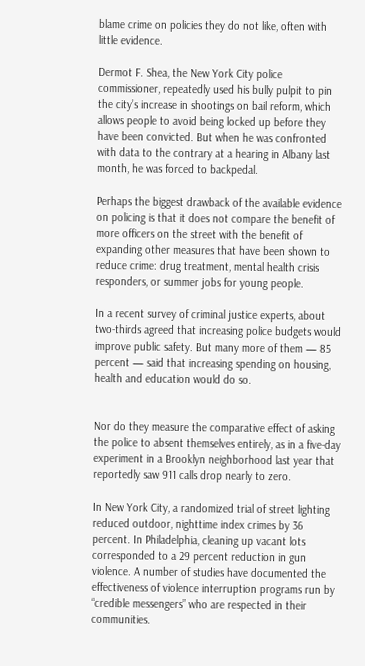blame crime on policies they do not like, often with little evidence.

Dermot F. Shea, the New York City police commissioner, repeatedly used his bully pulpit to pin the city’s increase in shootings on bail reform, which allows people to avoid being locked up before they have been convicted. But when he was confronted with data to the contrary at a hearing in Albany last month, he was forced to backpedal.

Perhaps the biggest drawback of the available evidence on policing is that it does not compare the benefit of more officers on the street with the benefit of expanding other measures that have been shown to reduce crime: drug treatment, mental health crisis responders, or summer jobs for young people.

In a recent survey of criminal justice experts, about two-thirds agreed that increasing police budgets would improve public safety. But many more of them — 85 percent — said that increasing spending on housing, health and education would do so.


Nor do they measure the comparative effect of asking the police to absent themselves entirely, as in a five-day experiment in a Brooklyn neighborhood last year that reportedly saw 911 calls drop nearly to zero.

In New York City, a randomized trial of street lighting reduced outdoor, nighttime index crimes by 36 percent. In Philadelphia, cleaning up vacant lots corresponded to a 29 percent reduction in gun violence. A number of studies have documented the effectiveness of violence interruption programs run by “credible messengers” who are respected in their communities.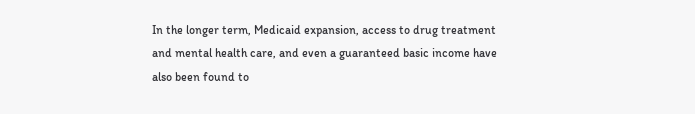In the longer term, Medicaid expansion, access to drug treatment and mental health care, and even a guaranteed basic income have also been found to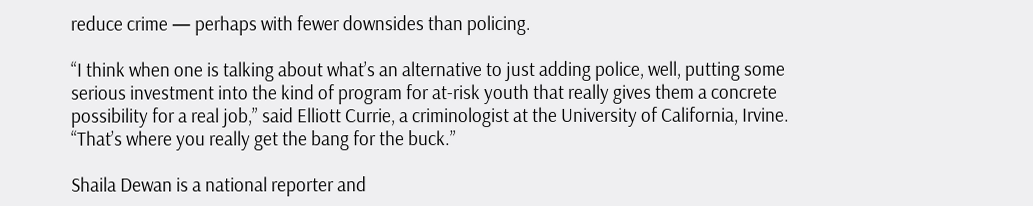reduce crime — perhaps with fewer downsides than policing.

“I think when one is talking about what’s an alternative to just adding police, well, putting some serious investment into the kind of program for at-risk youth that really gives them a concrete possibility for a real job,” said Elliott Currie, a criminologist at the University of California, Irvine. “That’s where you really get the bang for the buck.”

Shaila Dewan is a national reporter and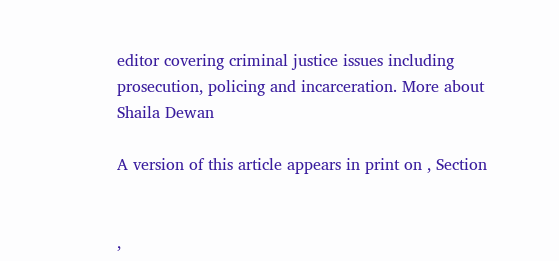editor covering criminal justice issues including prosecution, policing and incarceration. More about Shaila Dewan

A version of this article appears in print on , Section


,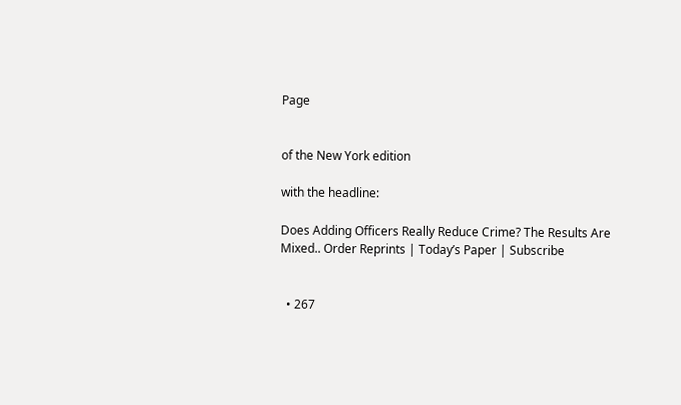Page


of the New York edition

with the headline:

Does Adding Officers Really Reduce Crime? The Results Are Mixed.. Order Reprints | Today’s Paper | Subscribe


  • 267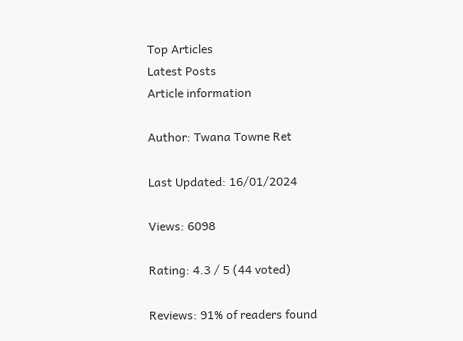Top Articles
Latest Posts
Article information

Author: Twana Towne Ret

Last Updated: 16/01/2024

Views: 6098

Rating: 4.3 / 5 (44 voted)

Reviews: 91% of readers found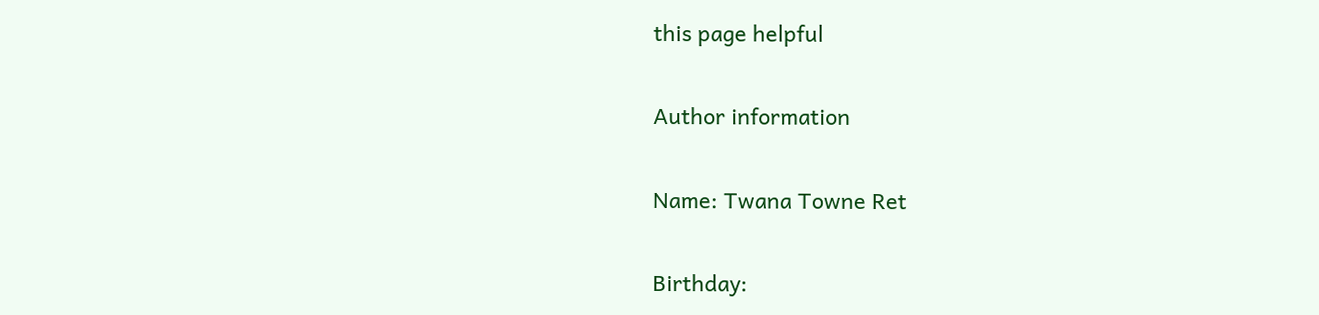this page helpful

Author information

Name: Twana Towne Ret

Birthday: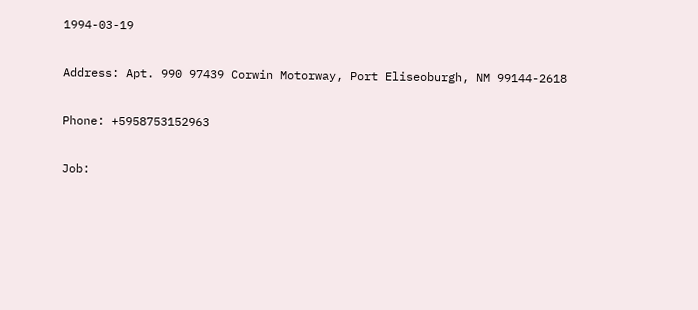1994-03-19

Address: Apt. 990 97439 Corwin Motorway, Port Eliseoburgh, NM 99144-2618

Phone: +5958753152963

Job: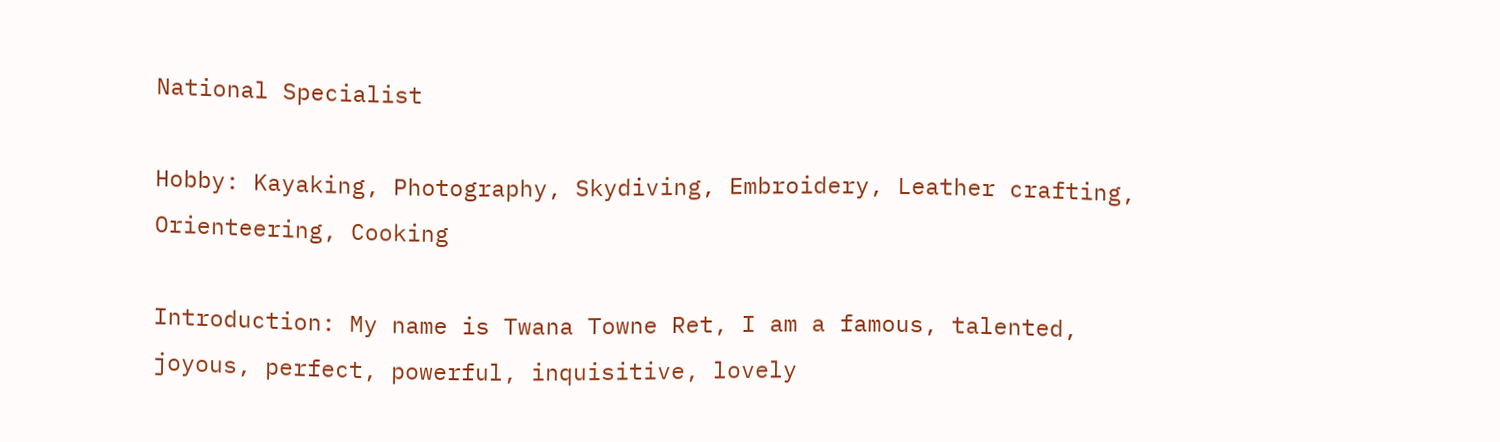National Specialist

Hobby: Kayaking, Photography, Skydiving, Embroidery, Leather crafting, Orienteering, Cooking

Introduction: My name is Twana Towne Ret, I am a famous, talented, joyous, perfect, powerful, inquisitive, lovely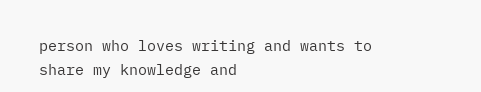person who loves writing and wants to share my knowledge and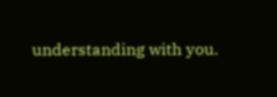understanding with you.